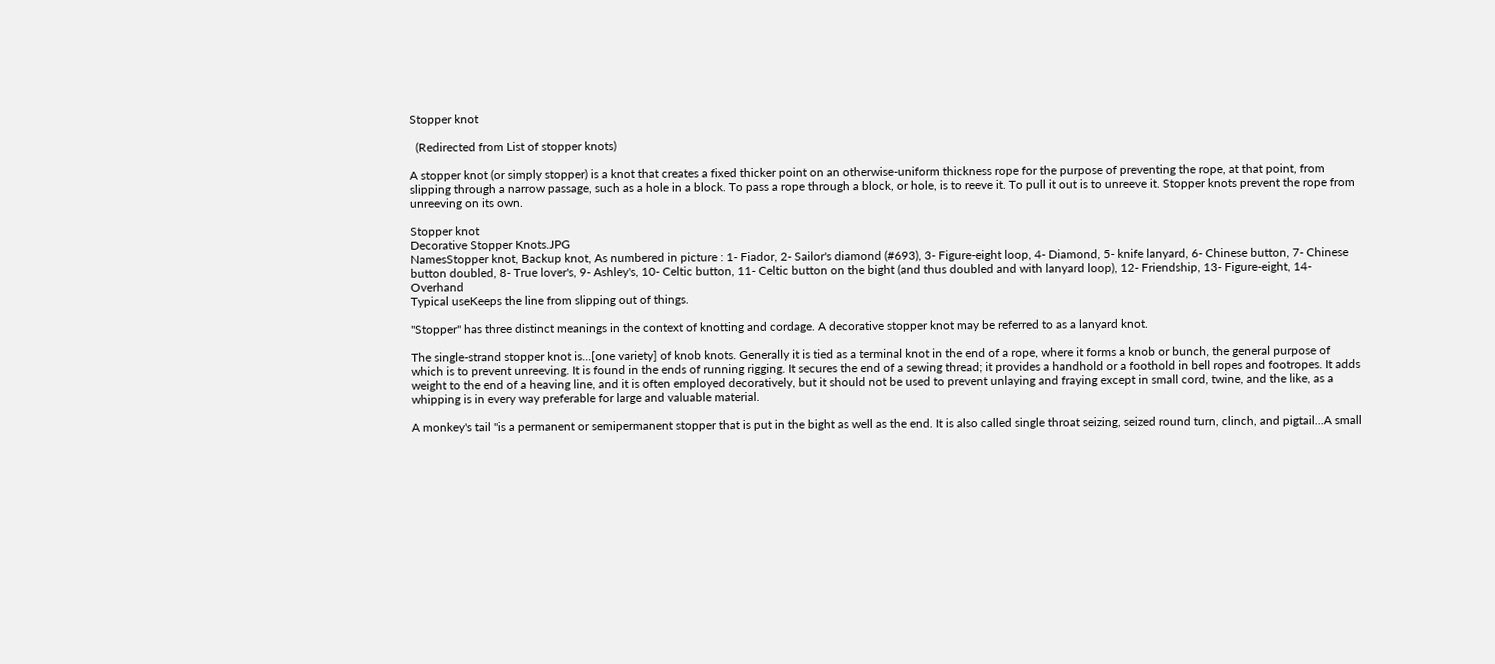Stopper knot

  (Redirected from List of stopper knots)

A stopper knot (or simply stopper) is a knot that creates a fixed thicker point on an otherwise-uniform thickness rope for the purpose of preventing the rope, at that point, from slipping through a narrow passage, such as a hole in a block. To pass a rope through a block, or hole, is to reeve it. To pull it out is to unreeve it. Stopper knots prevent the rope from unreeving on its own.

Stopper knot
Decorative Stopper Knots.JPG
NamesStopper knot, Backup knot, As numbered in picture : 1- Fiador, 2- Sailor's diamond (#693), 3- Figure-eight loop, 4- Diamond, 5- knife lanyard, 6- Chinese button, 7- Chinese button doubled, 8- True lover's, 9- Ashley's, 10- Celtic button, 11- Celtic button on the bight (and thus doubled and with lanyard loop), 12- Friendship, 13- Figure-eight, 14- Overhand
Typical useKeeps the line from slipping out of things.

"Stopper" has three distinct meanings in the context of knotting and cordage. A decorative stopper knot may be referred to as a lanyard knot.

The single-strand stopper knot is...[one variety] of knob knots. Generally it is tied as a terminal knot in the end of a rope, where it forms a knob or bunch, the general purpose of which is to prevent unreeving. It is found in the ends of running rigging. It secures the end of a sewing thread; it provides a handhold or a foothold in bell ropes and footropes. It adds weight to the end of a heaving line, and it is often employed decoratively, but it should not be used to prevent unlaying and fraying except in small cord, twine, and the like, as a whipping is in every way preferable for large and valuable material.

A monkey's tail "is a permanent or semipermanent stopper that is put in the bight as well as the end. It is also called single throat seizing, seized round turn, clinch, and pigtail...A small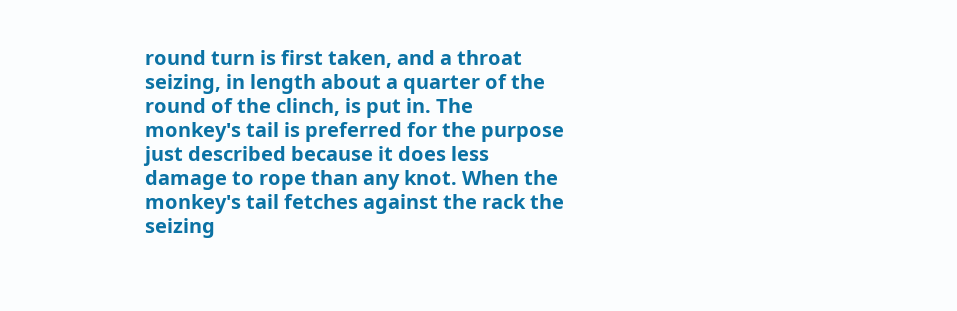round turn is first taken, and a throat seizing, in length about a quarter of the round of the clinch, is put in. The monkey's tail is preferred for the purpose just described because it does less damage to rope than any knot. When the monkey's tail fetches against the rack the seizing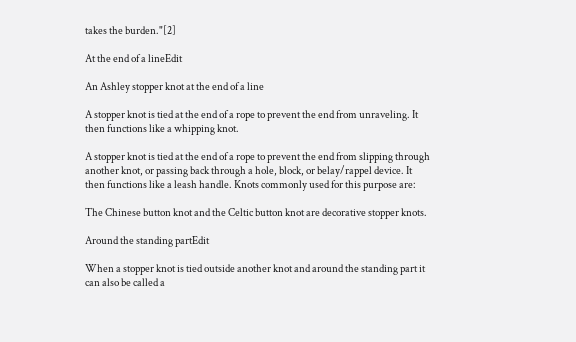takes the burden."[2]

At the end of a lineEdit

An Ashley stopper knot at the end of a line

A stopper knot is tied at the end of a rope to prevent the end from unraveling. It then functions like a whipping knot.

A stopper knot is tied at the end of a rope to prevent the end from slipping through another knot, or passing back through a hole, block, or belay/rappel device. It then functions like a leash handle. Knots commonly used for this purpose are:

The Chinese button knot and the Celtic button knot are decorative stopper knots.

Around the standing partEdit

When a stopper knot is tied outside another knot and around the standing part it can also be called a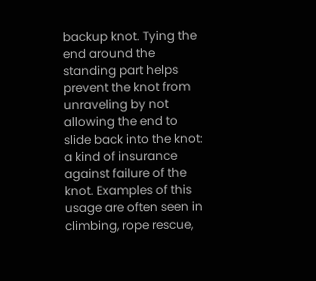backup knot. Tying the end around the standing part helps prevent the knot from unraveling by not allowing the end to slide back into the knot: a kind of insurance against failure of the knot. Examples of this usage are often seen in climbing, rope rescue,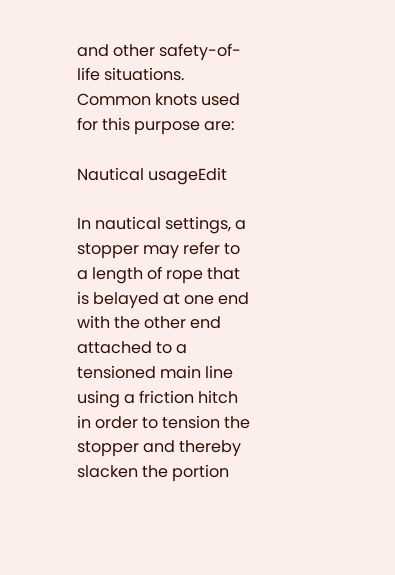and other safety-of-life situations. Common knots used for this purpose are:

Nautical usageEdit

In nautical settings, a stopper may refer to a length of rope that is belayed at one end with the other end attached to a tensioned main line using a friction hitch in order to tension the stopper and thereby slacken the portion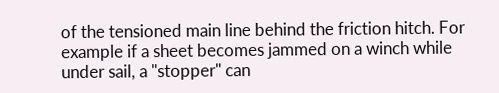of the tensioned main line behind the friction hitch. For example if a sheet becomes jammed on a winch while under sail, a "stopper" can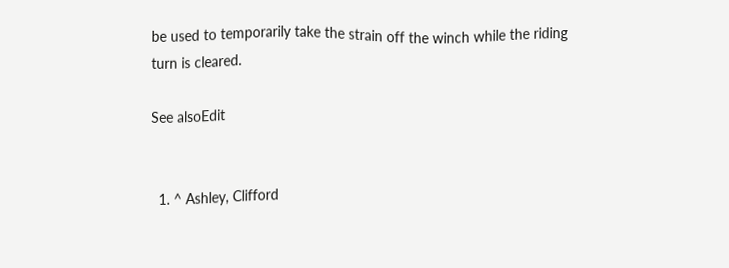be used to temporarily take the strain off the winch while the riding turn is cleared.

See alsoEdit


  1. ^ Ashley, Clifford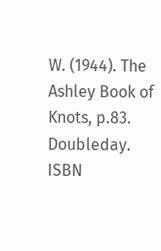W. (1944). The Ashley Book of Knots, p.83. Doubleday. ISBN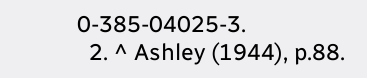0-385-04025-3.
  2. ^ Ashley (1944), p.88.